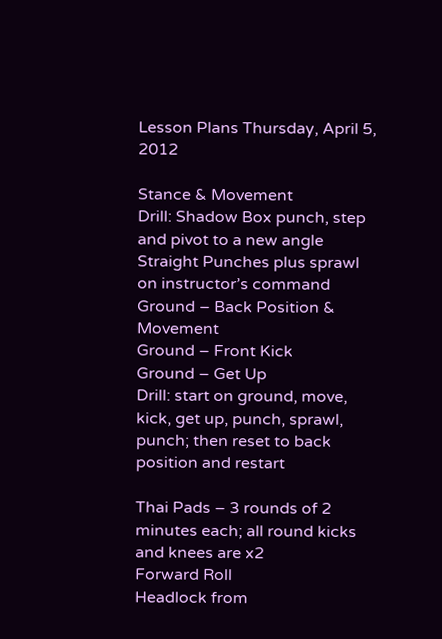Lesson Plans Thursday, April 5, 2012

Stance & Movement
Drill: Shadow Box punch, step and pivot to a new angle
Straight Punches plus sprawl on instructor’s command
Ground – Back Position & Movement
Ground – Front Kick
Ground – Get Up
Drill: start on ground, move, kick, get up, punch, sprawl, punch; then reset to back position and restart

Thai Pads – 3 rounds of 2 minutes each; all round kicks and knees are x2
Forward Roll
Headlock from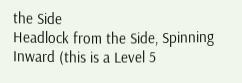the Side
Headlock from the Side, Spinning Inward (this is a Level 5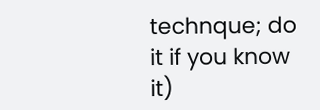technque; do it if you know it)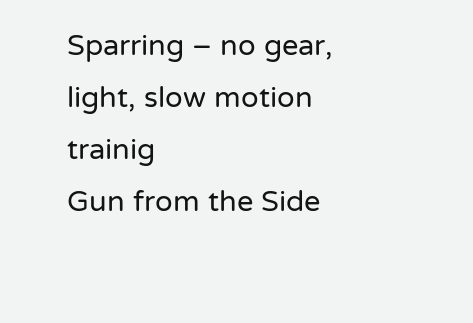Sparring – no gear, light, slow motion trainig
Gun from the Side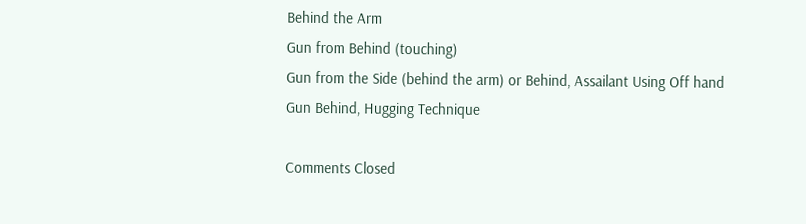Behind the Arm
Gun from Behind (touching)
Gun from the Side (behind the arm) or Behind, Assailant Using Off hand
Gun Behind, Hugging Technique

Comments Closed